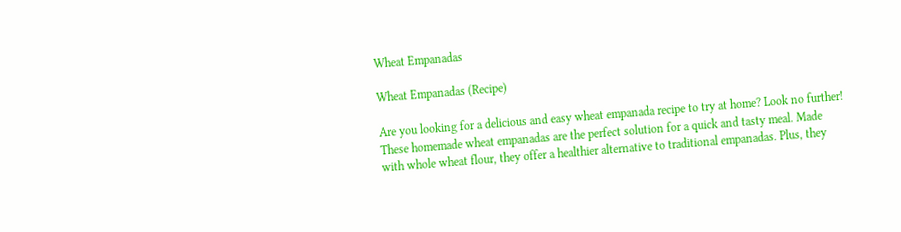Wheat Empanadas

Wheat Empanadas (Recipe)

Are you looking for a delicious and easy wheat empanada recipe to try at home? Look no further! These homemade wheat empanadas are the perfect solution for a quick and tasty meal. Made with whole wheat flour, they offer a healthier alternative to traditional empanadas. Plus, they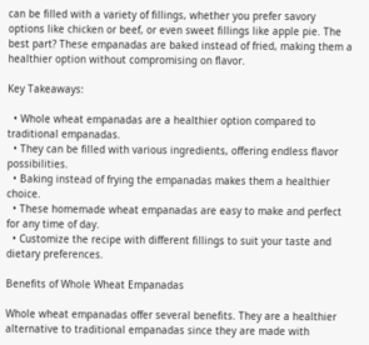can be filled with a variety of fillings, whether you prefer savory options like chicken or beef, or even sweet fillings like apple pie. The best part? These empanadas are baked instead of fried, making them a healthier option without compromising on flavor.

Key Takeaways:

  • Whole wheat empanadas are a healthier option compared to traditional empanadas.
  • They can be filled with various ingredients, offering endless flavor possibilities.
  • Baking instead of frying the empanadas makes them a healthier choice.
  • These homemade wheat empanadas are easy to make and perfect for any time of day.
  • Customize the recipe with different fillings to suit your taste and dietary preferences.

Benefits of Whole Wheat Empanadas

Whole wheat empanadas offer several benefits. They are a healthier alternative to traditional empanadas since they are made with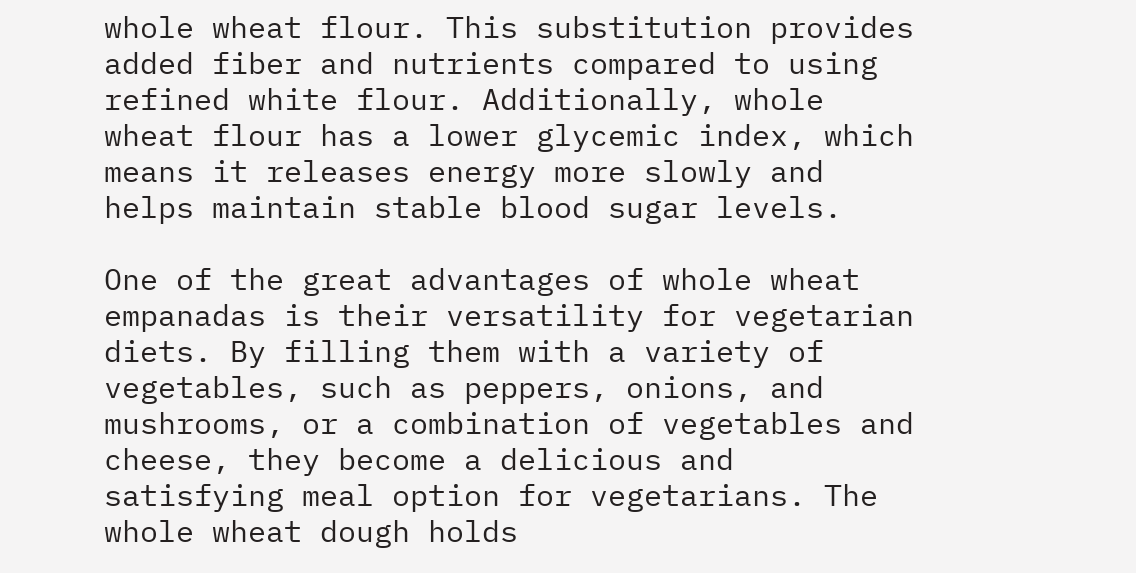whole wheat flour. This substitution provides added fiber and nutrients compared to using refined white flour. Additionally, whole wheat flour has a lower glycemic index, which means it releases energy more slowly and helps maintain stable blood sugar levels.

One of the great advantages of whole wheat empanadas is their versatility for vegetarian diets. By filling them with a variety of vegetables, such as peppers, onions, and mushrooms, or a combination of vegetables and cheese, they become a delicious and satisfying meal option for vegetarians. The whole wheat dough holds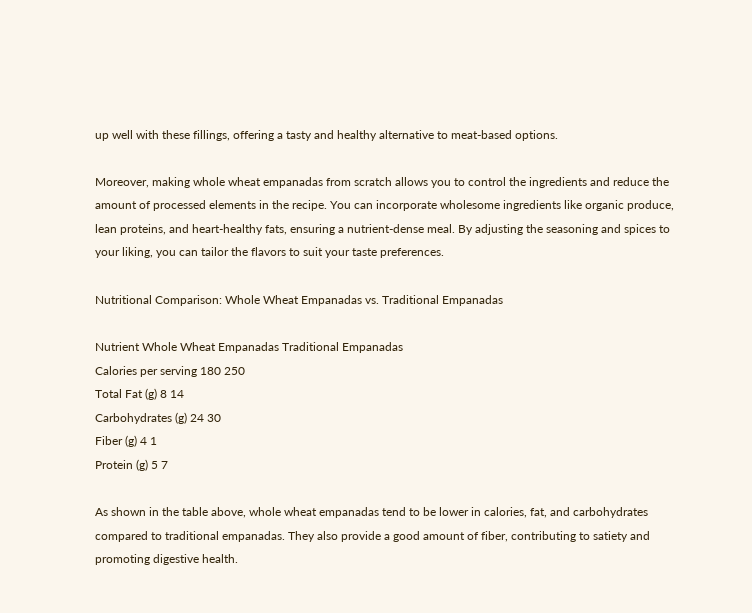up well with these fillings, offering a tasty and healthy alternative to meat-based options.

Moreover, making whole wheat empanadas from scratch allows you to control the ingredients and reduce the amount of processed elements in the recipe. You can incorporate wholesome ingredients like organic produce, lean proteins, and heart-healthy fats, ensuring a nutrient-dense meal. By adjusting the seasoning and spices to your liking, you can tailor the flavors to suit your taste preferences.

Nutritional Comparison: Whole Wheat Empanadas vs. Traditional Empanadas

Nutrient Whole Wheat Empanadas Traditional Empanadas
Calories per serving 180 250
Total Fat (g) 8 14
Carbohydrates (g) 24 30
Fiber (g) 4 1
Protein (g) 5 7

As shown in the table above, whole wheat empanadas tend to be lower in calories, fat, and carbohydrates compared to traditional empanadas. They also provide a good amount of fiber, contributing to satiety and promoting digestive health.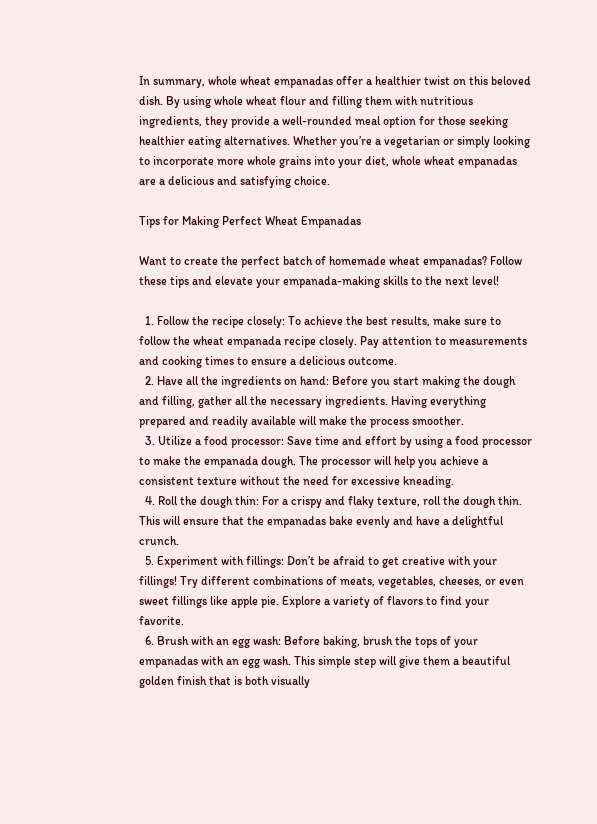In summary, whole wheat empanadas offer a healthier twist on this beloved dish. By using whole wheat flour and filling them with nutritious ingredients, they provide a well-rounded meal option for those seeking healthier eating alternatives. Whether you’re a vegetarian or simply looking to incorporate more whole grains into your diet, whole wheat empanadas are a delicious and satisfying choice.

Tips for Making Perfect Wheat Empanadas

Want to create the perfect batch of homemade wheat empanadas? Follow these tips and elevate your empanada-making skills to the next level!

  1. Follow the recipe closely: To achieve the best results, make sure to follow the wheat empanada recipe closely. Pay attention to measurements and cooking times to ensure a delicious outcome.
  2. Have all the ingredients on hand: Before you start making the dough and filling, gather all the necessary ingredients. Having everything prepared and readily available will make the process smoother.
  3. Utilize a food processor: Save time and effort by using a food processor to make the empanada dough. The processor will help you achieve a consistent texture without the need for excessive kneading.
  4. Roll the dough thin: For a crispy and flaky texture, roll the dough thin. This will ensure that the empanadas bake evenly and have a delightful crunch.
  5. Experiment with fillings: Don’t be afraid to get creative with your fillings! Try different combinations of meats, vegetables, cheeses, or even sweet fillings like apple pie. Explore a variety of flavors to find your favorite.
  6. Brush with an egg wash: Before baking, brush the tops of your empanadas with an egg wash. This simple step will give them a beautiful golden finish that is both visually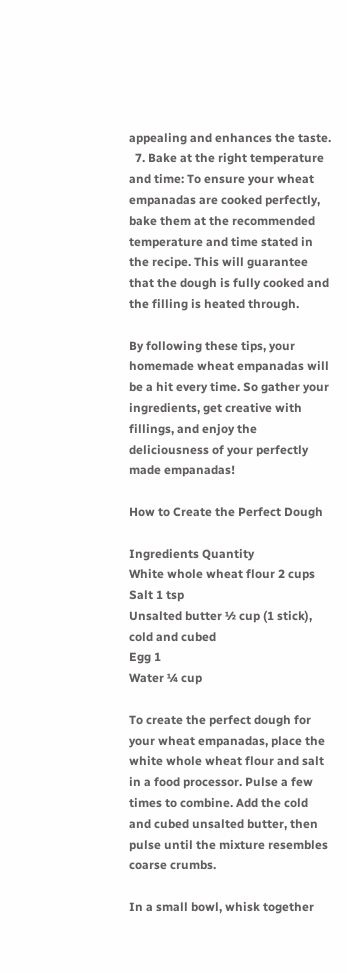appealing and enhances the taste.
  7. Bake at the right temperature and time: To ensure your wheat empanadas are cooked perfectly, bake them at the recommended temperature and time stated in the recipe. This will guarantee that the dough is fully cooked and the filling is heated through.

By following these tips, your homemade wheat empanadas will be a hit every time. So gather your ingredients, get creative with fillings, and enjoy the deliciousness of your perfectly made empanadas!

How to Create the Perfect Dough

Ingredients Quantity
White whole wheat flour 2 cups
Salt 1 tsp
Unsalted butter ½ cup (1 stick), cold and cubed
Egg 1
Water ¼ cup

To create the perfect dough for your wheat empanadas, place the white whole wheat flour and salt in a food processor. Pulse a few times to combine. Add the cold and cubed unsalted butter, then pulse until the mixture resembles coarse crumbs.

In a small bowl, whisk together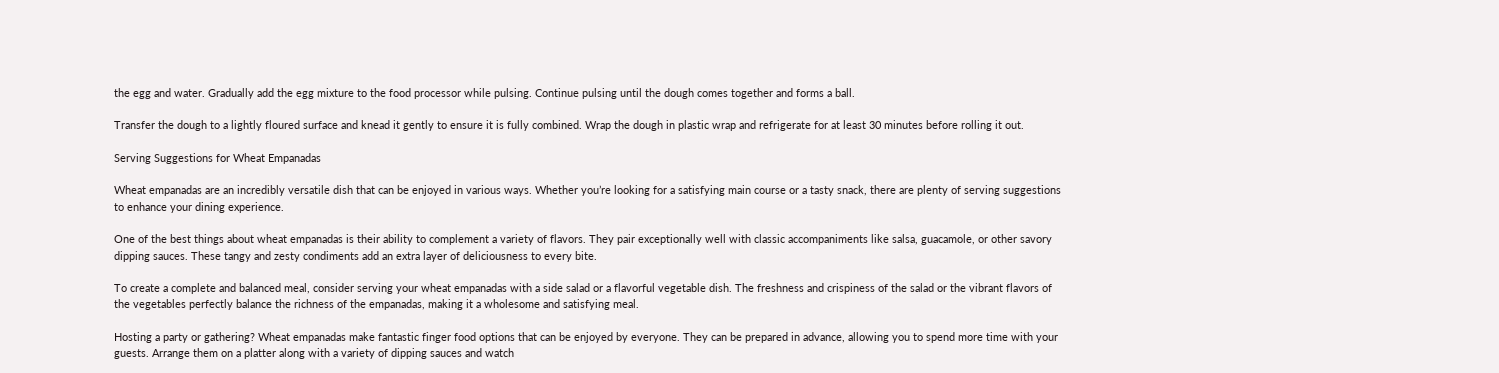the egg and water. Gradually add the egg mixture to the food processor while pulsing. Continue pulsing until the dough comes together and forms a ball.

Transfer the dough to a lightly floured surface and knead it gently to ensure it is fully combined. Wrap the dough in plastic wrap and refrigerate for at least 30 minutes before rolling it out.

Serving Suggestions for Wheat Empanadas

Wheat empanadas are an incredibly versatile dish that can be enjoyed in various ways. Whether you’re looking for a satisfying main course or a tasty snack, there are plenty of serving suggestions to enhance your dining experience.

One of the best things about wheat empanadas is their ability to complement a variety of flavors. They pair exceptionally well with classic accompaniments like salsa, guacamole, or other savory dipping sauces. These tangy and zesty condiments add an extra layer of deliciousness to every bite.

To create a complete and balanced meal, consider serving your wheat empanadas with a side salad or a flavorful vegetable dish. The freshness and crispiness of the salad or the vibrant flavors of the vegetables perfectly balance the richness of the empanadas, making it a wholesome and satisfying meal.

Hosting a party or gathering? Wheat empanadas make fantastic finger food options that can be enjoyed by everyone. They can be prepared in advance, allowing you to spend more time with your guests. Arrange them on a platter along with a variety of dipping sauces and watch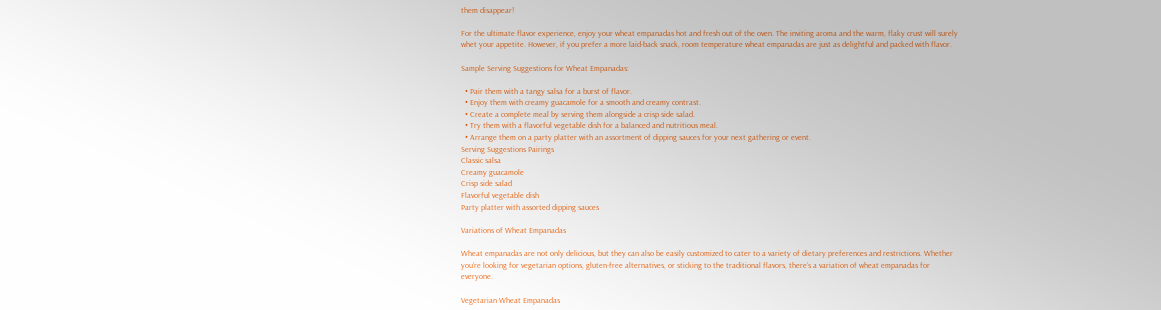them disappear!

For the ultimate flavor experience, enjoy your wheat empanadas hot and fresh out of the oven. The inviting aroma and the warm, flaky crust will surely whet your appetite. However, if you prefer a more laid-back snack, room temperature wheat empanadas are just as delightful and packed with flavor.

Sample Serving Suggestions for Wheat Empanadas:

  • Pair them with a tangy salsa for a burst of flavor.
  • Enjoy them with creamy guacamole for a smooth and creamy contrast.
  • Create a complete meal by serving them alongside a crisp side salad.
  • Try them with a flavorful vegetable dish for a balanced and nutritious meal.
  • Arrange them on a party platter with an assortment of dipping sauces for your next gathering or event.
Serving Suggestions Pairings
Classic salsa
Creamy guacamole
Crisp side salad
Flavorful vegetable dish
Party platter with assorted dipping sauces

Variations of Wheat Empanadas

Wheat empanadas are not only delicious, but they can also be easily customized to cater to a variety of dietary preferences and restrictions. Whether you’re looking for vegetarian options, gluten-free alternatives, or sticking to the traditional flavors, there’s a variation of wheat empanadas for everyone.

Vegetarian Wheat Empanadas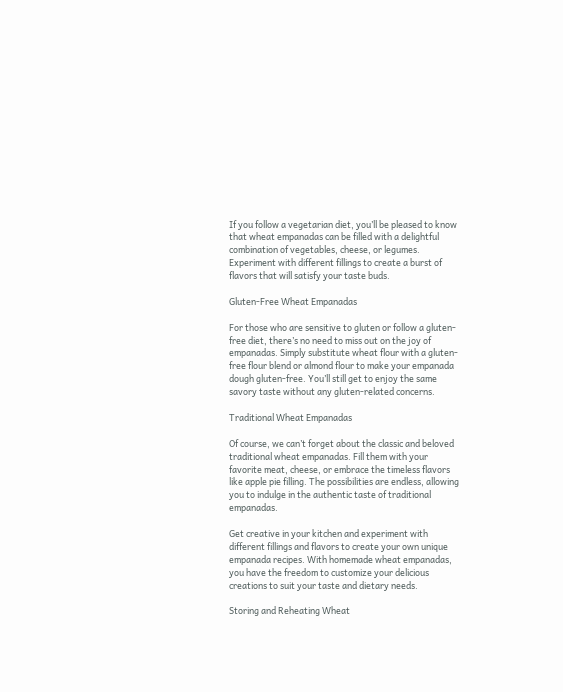If you follow a vegetarian diet, you’ll be pleased to know that wheat empanadas can be filled with a delightful combination of vegetables, cheese, or legumes. Experiment with different fillings to create a burst of flavors that will satisfy your taste buds.

Gluten-Free Wheat Empanadas

For those who are sensitive to gluten or follow a gluten-free diet, there’s no need to miss out on the joy of empanadas. Simply substitute wheat flour with a gluten-free flour blend or almond flour to make your empanada dough gluten-free. You’ll still get to enjoy the same savory taste without any gluten-related concerns.

Traditional Wheat Empanadas

Of course, we can’t forget about the classic and beloved traditional wheat empanadas. Fill them with your favorite meat, cheese, or embrace the timeless flavors like apple pie filling. The possibilities are endless, allowing you to indulge in the authentic taste of traditional empanadas.

Get creative in your kitchen and experiment with different fillings and flavors to create your own unique empanada recipes. With homemade wheat empanadas, you have the freedom to customize your delicious creations to suit your taste and dietary needs.

Storing and Reheating Wheat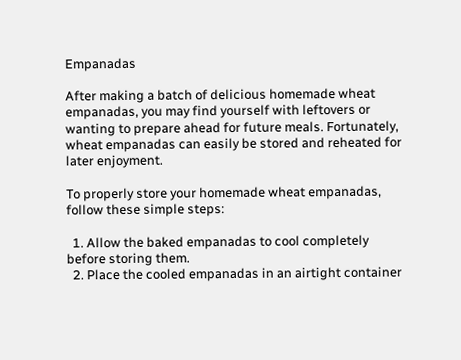Empanadas

After making a batch of delicious homemade wheat empanadas, you may find yourself with leftovers or wanting to prepare ahead for future meals. Fortunately, wheat empanadas can easily be stored and reheated for later enjoyment.

To properly store your homemade wheat empanadas, follow these simple steps:

  1. Allow the baked empanadas to cool completely before storing them.
  2. Place the cooled empanadas in an airtight container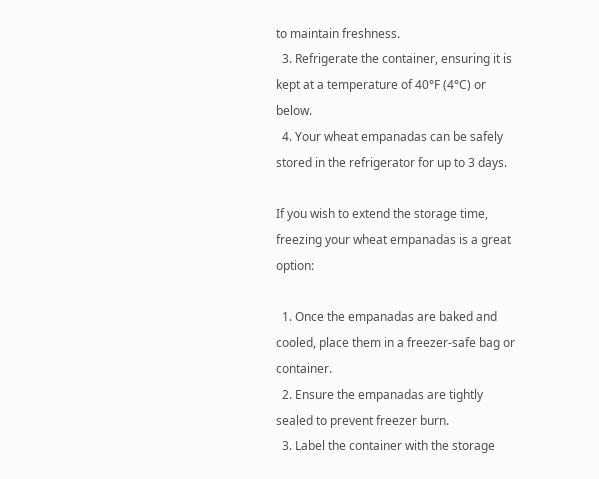to maintain freshness.
  3. Refrigerate the container, ensuring it is kept at a temperature of 40°F (4°C) or below.
  4. Your wheat empanadas can be safely stored in the refrigerator for up to 3 days.

If you wish to extend the storage time, freezing your wheat empanadas is a great option:

  1. Once the empanadas are baked and cooled, place them in a freezer-safe bag or container.
  2. Ensure the empanadas are tightly sealed to prevent freezer burn.
  3. Label the container with the storage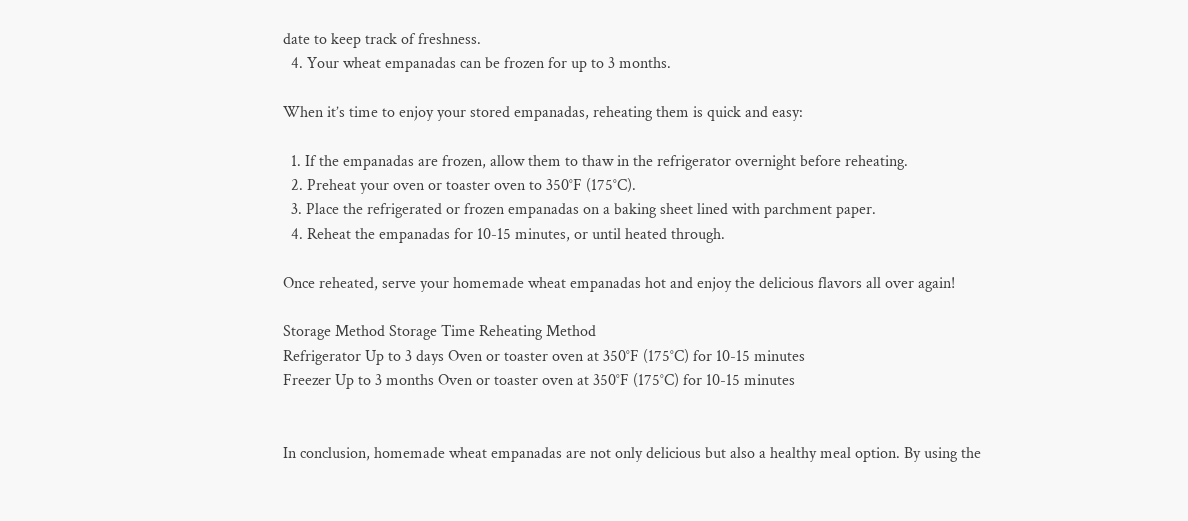date to keep track of freshness.
  4. Your wheat empanadas can be frozen for up to 3 months.

When it’s time to enjoy your stored empanadas, reheating them is quick and easy:

  1. If the empanadas are frozen, allow them to thaw in the refrigerator overnight before reheating.
  2. Preheat your oven or toaster oven to 350°F (175°C).
  3. Place the refrigerated or frozen empanadas on a baking sheet lined with parchment paper.
  4. Reheat the empanadas for 10-15 minutes, or until heated through.

Once reheated, serve your homemade wheat empanadas hot and enjoy the delicious flavors all over again!

Storage Method Storage Time Reheating Method
Refrigerator Up to 3 days Oven or toaster oven at 350°F (175°C) for 10-15 minutes
Freezer Up to 3 months Oven or toaster oven at 350°F (175°C) for 10-15 minutes


In conclusion, homemade wheat empanadas are not only delicious but also a healthy meal option. By using the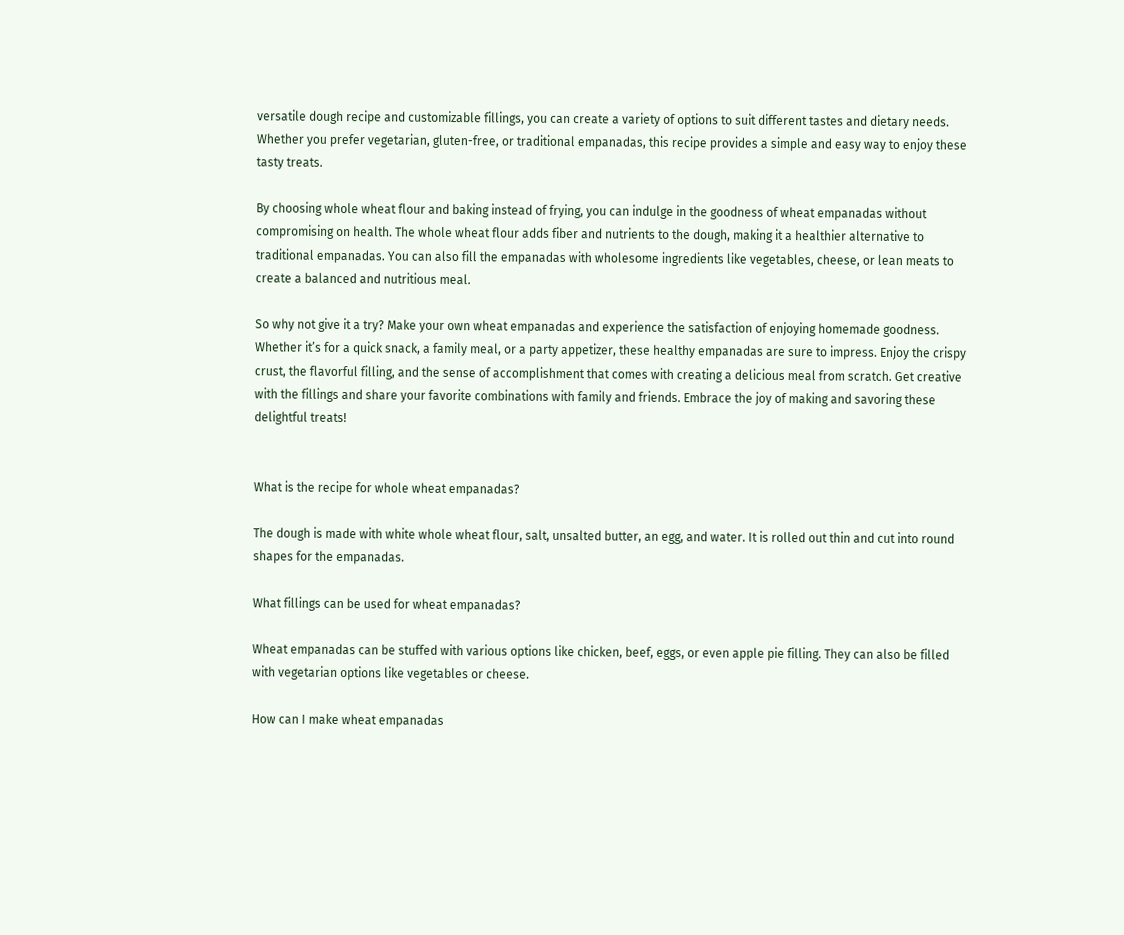versatile dough recipe and customizable fillings, you can create a variety of options to suit different tastes and dietary needs. Whether you prefer vegetarian, gluten-free, or traditional empanadas, this recipe provides a simple and easy way to enjoy these tasty treats.

By choosing whole wheat flour and baking instead of frying, you can indulge in the goodness of wheat empanadas without compromising on health. The whole wheat flour adds fiber and nutrients to the dough, making it a healthier alternative to traditional empanadas. You can also fill the empanadas with wholesome ingredients like vegetables, cheese, or lean meats to create a balanced and nutritious meal.

So why not give it a try? Make your own wheat empanadas and experience the satisfaction of enjoying homemade goodness. Whether it’s for a quick snack, a family meal, or a party appetizer, these healthy empanadas are sure to impress. Enjoy the crispy crust, the flavorful filling, and the sense of accomplishment that comes with creating a delicious meal from scratch. Get creative with the fillings and share your favorite combinations with family and friends. Embrace the joy of making and savoring these delightful treats!


What is the recipe for whole wheat empanadas?

The dough is made with white whole wheat flour, salt, unsalted butter, an egg, and water. It is rolled out thin and cut into round shapes for the empanadas.

What fillings can be used for wheat empanadas?

Wheat empanadas can be stuffed with various options like chicken, beef, eggs, or even apple pie filling. They can also be filled with vegetarian options like vegetables or cheese.

How can I make wheat empanadas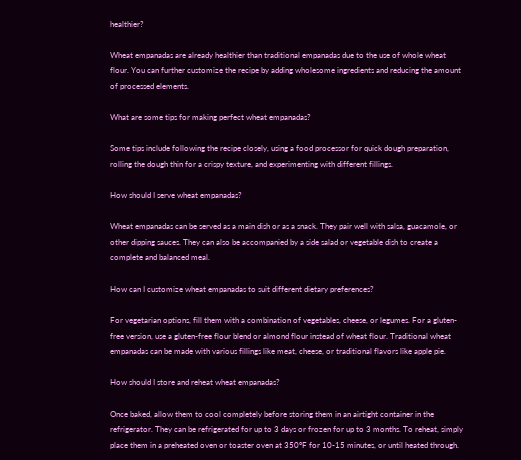healthier?

Wheat empanadas are already healthier than traditional empanadas due to the use of whole wheat flour. You can further customize the recipe by adding wholesome ingredients and reducing the amount of processed elements.

What are some tips for making perfect wheat empanadas?

Some tips include following the recipe closely, using a food processor for quick dough preparation, rolling the dough thin for a crispy texture, and experimenting with different fillings.

How should I serve wheat empanadas?

Wheat empanadas can be served as a main dish or as a snack. They pair well with salsa, guacamole, or other dipping sauces. They can also be accompanied by a side salad or vegetable dish to create a complete and balanced meal.

How can I customize wheat empanadas to suit different dietary preferences?

For vegetarian options, fill them with a combination of vegetables, cheese, or legumes. For a gluten-free version, use a gluten-free flour blend or almond flour instead of wheat flour. Traditional wheat empanadas can be made with various fillings like meat, cheese, or traditional flavors like apple pie.

How should I store and reheat wheat empanadas?

Once baked, allow them to cool completely before storing them in an airtight container in the refrigerator. They can be refrigerated for up to 3 days or frozen for up to 3 months. To reheat, simply place them in a preheated oven or toaster oven at 350°F for 10-15 minutes, or until heated through.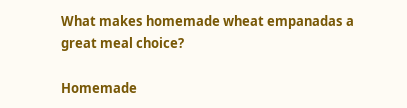What makes homemade wheat empanadas a great meal choice?

Homemade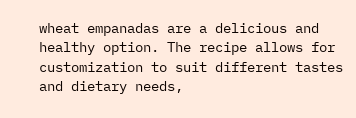wheat empanadas are a delicious and healthy option. The recipe allows for customization to suit different tastes and dietary needs,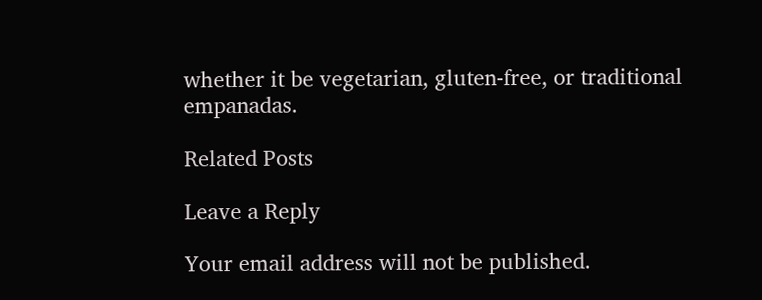whether it be vegetarian, gluten-free, or traditional empanadas.

Related Posts

Leave a Reply

Your email address will not be published.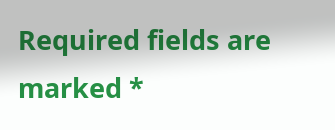Required fields are marked *